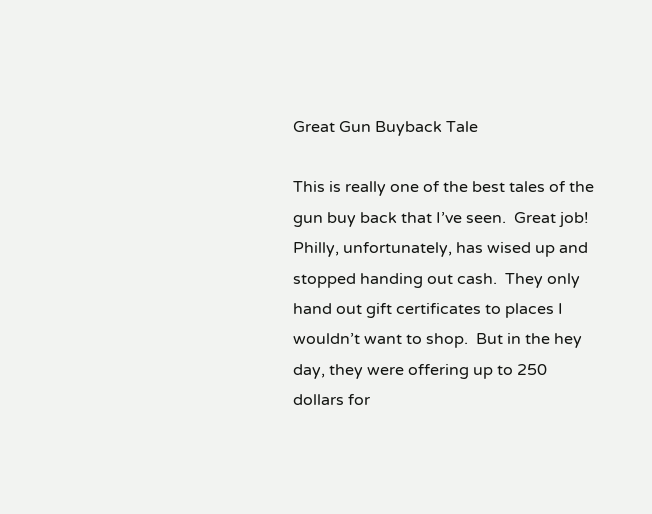Great Gun Buyback Tale

This is really one of the best tales of the gun buy back that I’ve seen.  Great job!  Philly, unfortunately, has wised up and stopped handing out cash.  They only hand out gift certificates to places I wouldn’t want to shop.  But in the hey day, they were offering up to 250 dollars for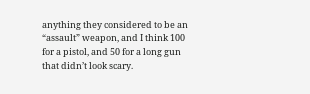anything they considered to be an “assault” weapon, and I think 100 for a pistol, and 50 for a long gun that didn’t look scary.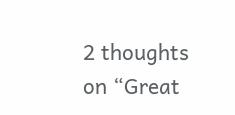2 thoughts on “Great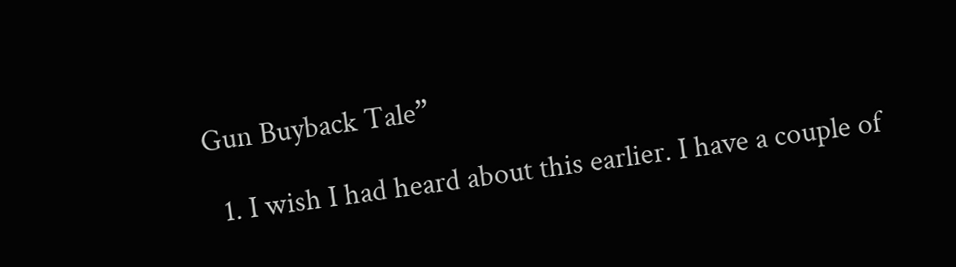Gun Buyback Tale”

  1. I wish I had heard about this earlier. I have a couple of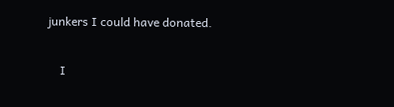junkers I could have donated.

    I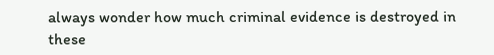always wonder how much criminal evidence is destroyed in these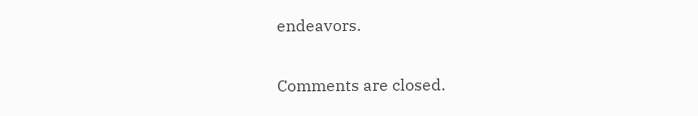endeavors.

Comments are closed.